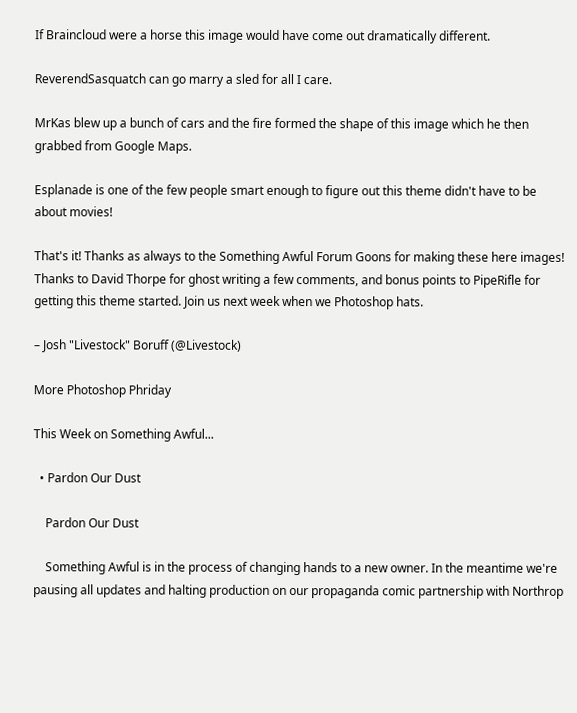If Braincloud were a horse this image would have come out dramatically different.

ReverendSasquatch can go marry a sled for all I care.

MrKas blew up a bunch of cars and the fire formed the shape of this image which he then grabbed from Google Maps.

Esplanade is one of the few people smart enough to figure out this theme didn't have to be about movies!

That's it! Thanks as always to the Something Awful Forum Goons for making these here images! Thanks to David Thorpe for ghost writing a few comments, and bonus points to PipeRifle for getting this theme started. Join us next week when we Photoshop hats.

– Josh "Livestock" Boruff (@Livestock)

More Photoshop Phriday

This Week on Something Awful...

  • Pardon Our Dust

    Pardon Our Dust

    Something Awful is in the process of changing hands to a new owner. In the meantime we're pausing all updates and halting production on our propaganda comic partnership with Northrop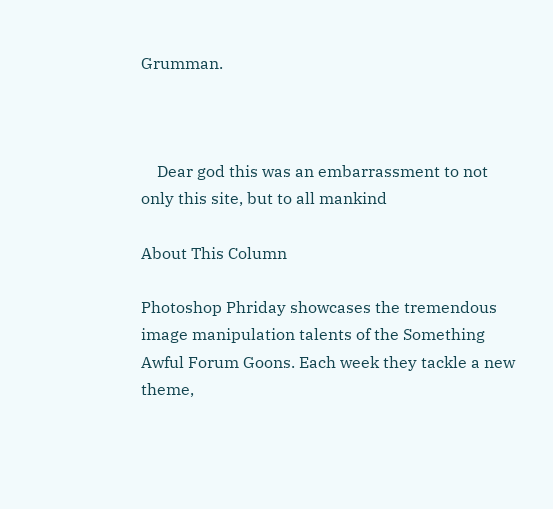Grumman.



    Dear god this was an embarrassment to not only this site, but to all mankind

About This Column

Photoshop Phriday showcases the tremendous image manipulation talents of the Something Awful Forum Goons. Each week they tackle a new theme,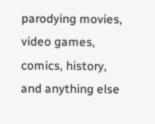parodying movies, video games, comics, history, and anything else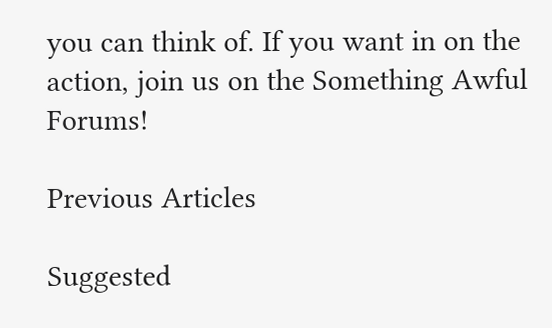you can think of. If you want in on the action, join us on the Something Awful Forums!

Previous Articles

Suggested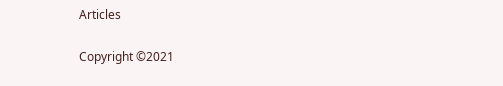Articles

Copyright ©2021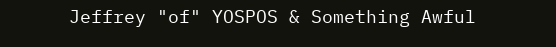Jeffrey "of" YOSPOS & Something Awful